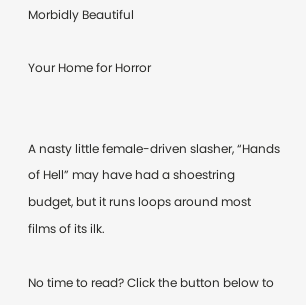Morbidly Beautiful

Your Home for Horror


A nasty little female-driven slasher, “Hands of Hell” may have had a shoestring budget, but it runs loops around most films of its ilk.

No time to read? Click the button below to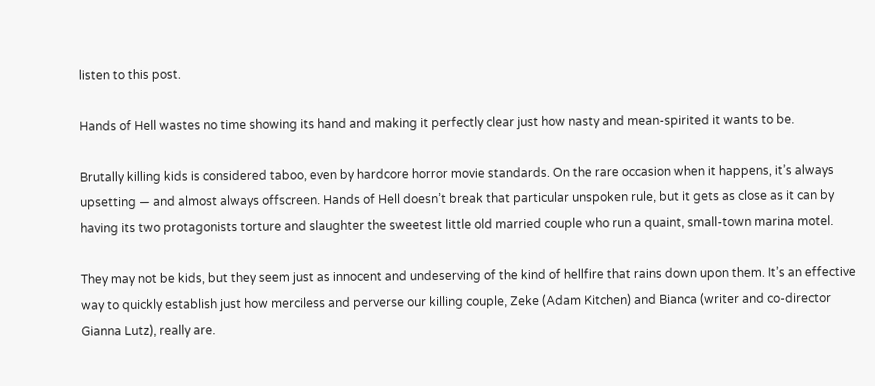listen to this post.

Hands of Hell wastes no time showing its hand and making it perfectly clear just how nasty and mean-spirited it wants to be.

Brutally killing kids is considered taboo, even by hardcore horror movie standards. On the rare occasion when it happens, it’s always upsetting — and almost always offscreen. Hands of Hell doesn’t break that particular unspoken rule, but it gets as close as it can by having its two protagonists torture and slaughter the sweetest little old married couple who run a quaint, small-town marina motel.

They may not be kids, but they seem just as innocent and undeserving of the kind of hellfire that rains down upon them. It’s an effective way to quickly establish just how merciless and perverse our killing couple, Zeke (Adam Kitchen) and Bianca (writer and co-director Gianna Lutz), really are.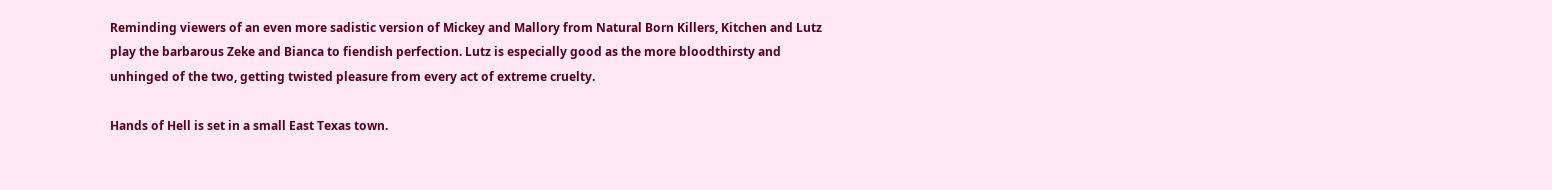Reminding viewers of an even more sadistic version of Mickey and Mallory from Natural Born Killers, Kitchen and Lutz play the barbarous Zeke and Bianca to fiendish perfection. Lutz is especially good as the more bloodthirsty and unhinged of the two, getting twisted pleasure from every act of extreme cruelty.

Hands of Hell is set in a small East Texas town.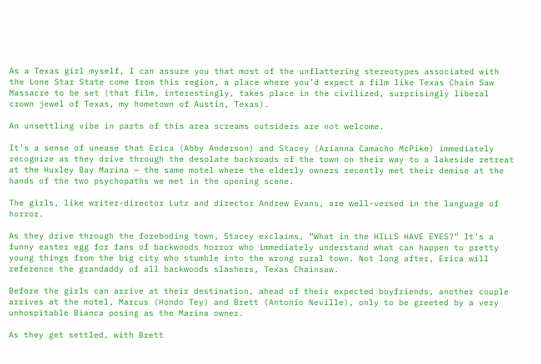As a Texas girl myself, I can assure you that most of the unflattering stereotypes associated with the Lone Star State come from this region, a place where you’d expect a film like Texas Chain Saw Massacre to be set (that film, interestingly, takes place in the civilized, surprisingly liberal crown jewel of Texas, my hometown of Austin, Texas).

An unsettling vibe in parts of this area screams outsiders are not welcome.

It’s a sense of unease that Erica (Abby Anderson) and Stacey (Arianna Camacho McPike) immediately recognize as they drive through the desolate backroads of the town on their way to a lakeside retreat at the Huxley Bay Marina — the same motel where the elderly owners recently met their demise at the hands of the two psychopaths we met in the opening scene.

The girls, like writer-director Lutz and director Andrew Evans, are well-versed in the language of horror.

As they drive through the foreboding town, Stacey exclaims, “What in the HILLS HAVE EYES?” It’s a funny easter egg for fans of backwoods horror who immediately understand what can happen to pretty young things from the big city who stumble into the wrong rural town. Not long after, Erica will reference the grandaddy of all backwoods slashers, Texas Chainsaw.

Before the girls can arrive at their destination, ahead of their expected boyfriends, another couple arrives at the motel, Marcus (Hondo Tey) and Brett (Antonio Neville), only to be greeted by a very unhospitable Bianca posing as the Marina owner.

As they get settled, with Brett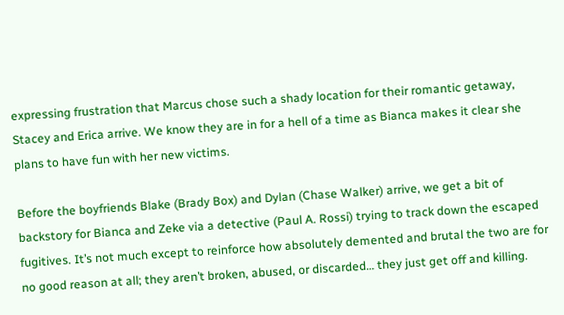expressing frustration that Marcus chose such a shady location for their romantic getaway, Stacey and Erica arrive. We know they are in for a hell of a time as Bianca makes it clear she plans to have fun with her new victims.

Before the boyfriends Blake (Brady Box) and Dylan (Chase Walker) arrive, we get a bit of backstory for Bianca and Zeke via a detective (Paul A. Rossi) trying to track down the escaped fugitives. It’s not much except to reinforce how absolutely demented and brutal the two are for no good reason at all; they aren’t broken, abused, or discarded… they just get off and killing.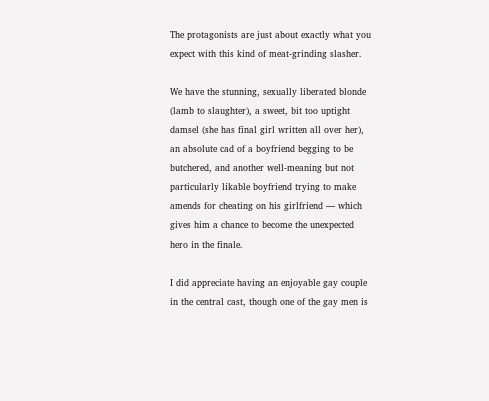The protagonists are just about exactly what you expect with this kind of meat-grinding slasher.

We have the stunning, sexually liberated blonde (lamb to slaughter), a sweet, bit too uptight damsel (she has final girl written all over her), an absolute cad of a boyfriend begging to be butchered, and another well-meaning but not particularly likable boyfriend trying to make amends for cheating on his girlfriend — which gives him a chance to become the unexpected hero in the finale.

I did appreciate having an enjoyable gay couple in the central cast, though one of the gay men is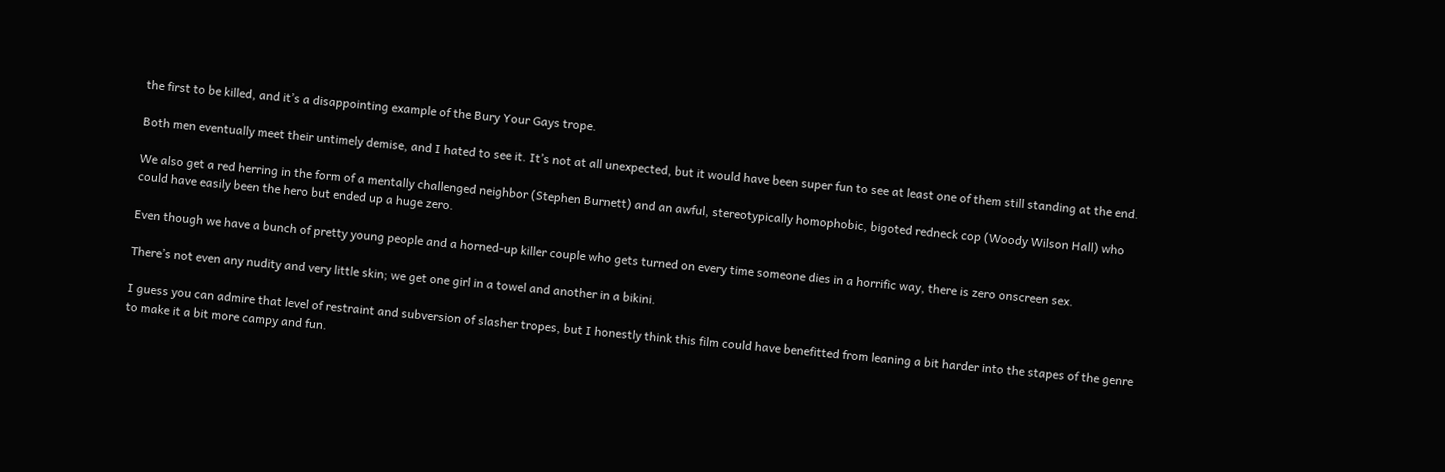the first to be killed, and it’s a disappointing example of the Bury Your Gays trope.

Both men eventually meet their untimely demise, and I hated to see it. It’s not at all unexpected, but it would have been super fun to see at least one of them still standing at the end.

We also get a red herring in the form of a mentally challenged neighbor (Stephen Burnett) and an awful, stereotypically homophobic, bigoted redneck cop (Woody Wilson Hall) who could have easily been the hero but ended up a huge zero.

Even though we have a bunch of pretty young people and a horned-up killer couple who gets turned on every time someone dies in a horrific way, there is zero onscreen sex.

There’s not even any nudity and very little skin; we get one girl in a towel and another in a bikini.

I guess you can admire that level of restraint and subversion of slasher tropes, but I honestly think this film could have benefitted from leaning a bit harder into the stapes of the genre to make it a bit more campy and fun.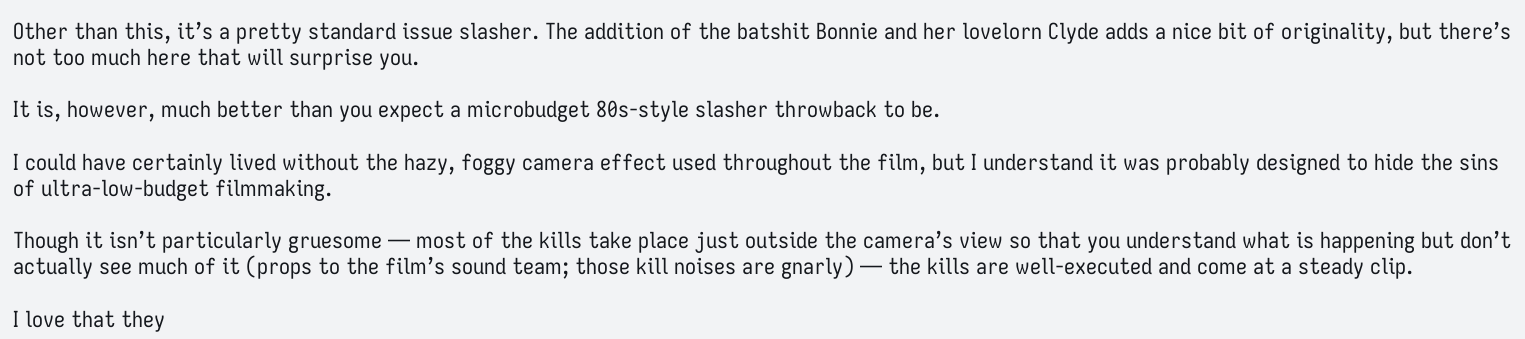Other than this, it’s a pretty standard issue slasher. The addition of the batshit Bonnie and her lovelorn Clyde adds a nice bit of originality, but there’s not too much here that will surprise you.

It is, however, much better than you expect a microbudget 80s-style slasher throwback to be.

I could have certainly lived without the hazy, foggy camera effect used throughout the film, but I understand it was probably designed to hide the sins of ultra-low-budget filmmaking.

Though it isn’t particularly gruesome — most of the kills take place just outside the camera’s view so that you understand what is happening but don’t actually see much of it (props to the film’s sound team; those kill noises are gnarly) — the kills are well-executed and come at a steady clip.

I love that they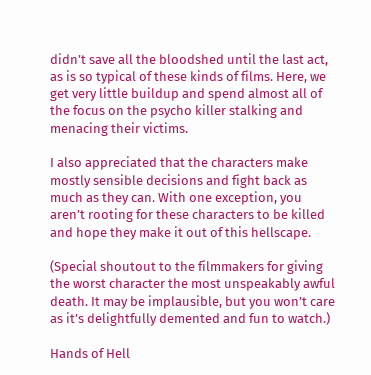didn’t save all the bloodshed until the last act, as is so typical of these kinds of films. Here, we get very little buildup and spend almost all of the focus on the psycho killer stalking and menacing their victims.

I also appreciated that the characters make mostly sensible decisions and fight back as much as they can. With one exception, you aren’t rooting for these characters to be killed and hope they make it out of this hellscape.

(Special shoutout to the filmmakers for giving the worst character the most unspeakably awful death. It may be implausible, but you won’t care as it’s delightfully demented and fun to watch.)

Hands of Hell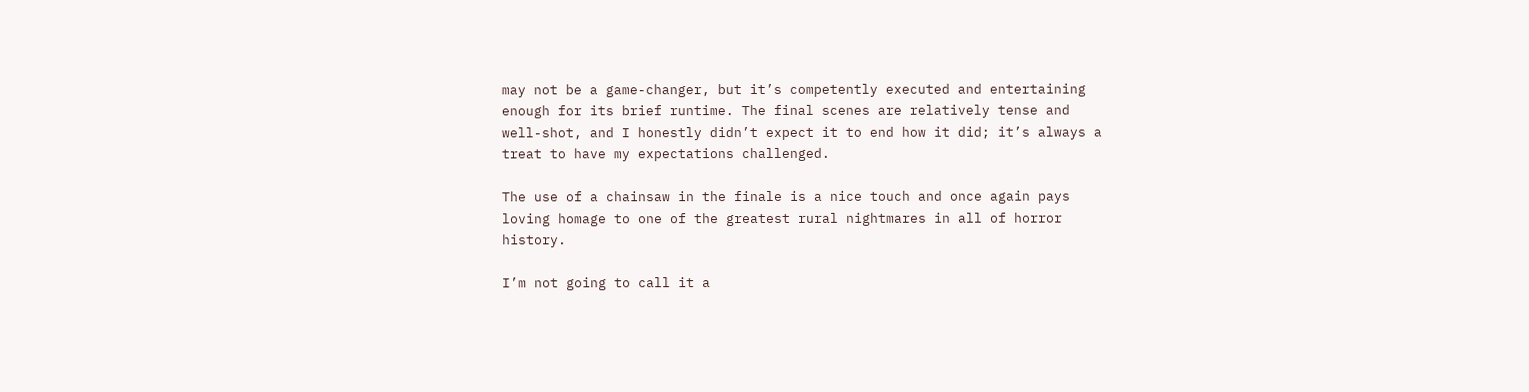may not be a game-changer, but it’s competently executed and entertaining enough for its brief runtime. The final scenes are relatively tense and well-shot, and I honestly didn’t expect it to end how it did; it’s always a treat to have my expectations challenged.

The use of a chainsaw in the finale is a nice touch and once again pays loving homage to one of the greatest rural nightmares in all of horror history.

I’m not going to call it a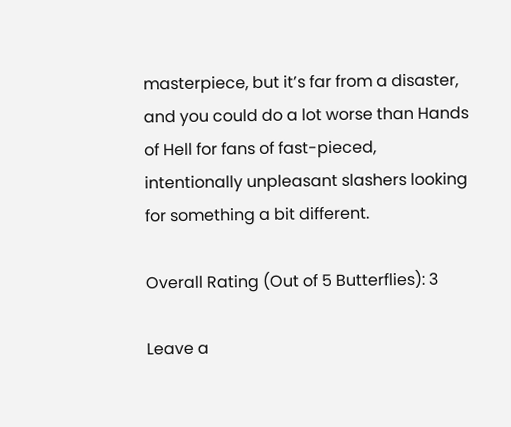masterpiece, but it’s far from a disaster, and you could do a lot worse than Hands of Hell for fans of fast-pieced, intentionally unpleasant slashers looking for something a bit different.

Overall Rating (Out of 5 Butterflies): 3

Leave a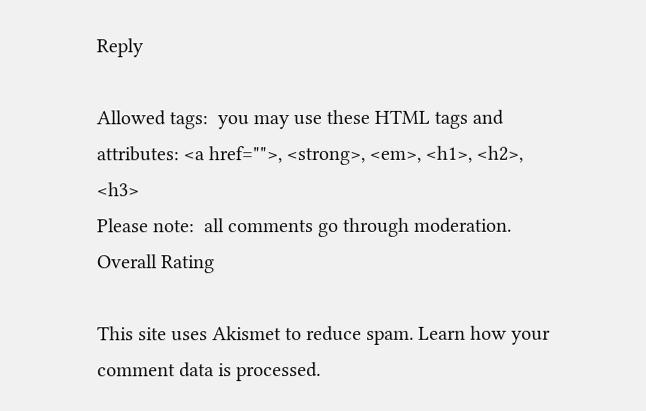Reply

Allowed tags:  you may use these HTML tags and attributes: <a href="">, <strong>, <em>, <h1>, <h2>, <h3>
Please note:  all comments go through moderation.
Overall Rating

This site uses Akismet to reduce spam. Learn how your comment data is processed.